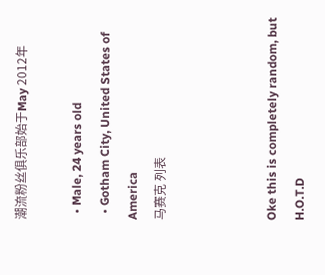潮流粉丝俱乐部始于May 2012年

  • Male, 24 years old
  • Gotham City, United States of America
马赛克 列表



Oke this is completely random, but H.O.T.D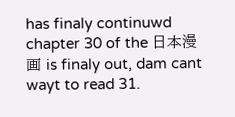has finaly continuwd chapter 30 of the 日本漫画 is finaly out, dam cant wayt to read 31.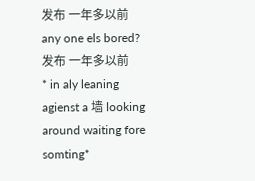发布 一年多以前
any one els bored? 发布 一年多以前
* in aly leaning agienst a 墙 looking around waiting fore somting*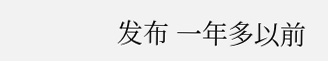发布 一年多以前